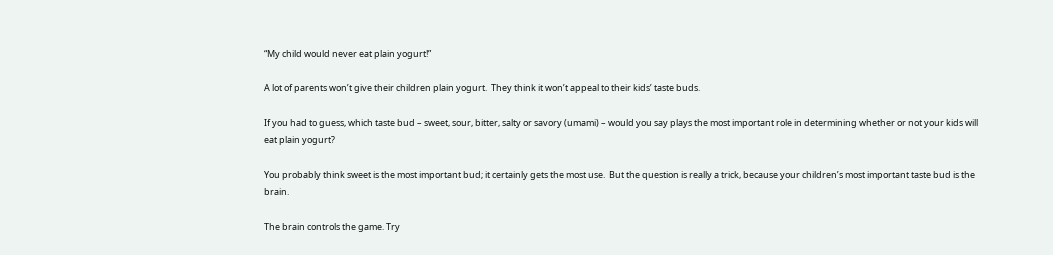“My child would never eat plain yogurt!”

A lot of parents won’t give their children plain yogurt.  They think it won’t appeal to their kids’ taste buds.

If you had to guess, which taste bud – sweet, sour, bitter, salty or savory (umami) – would you say plays the most important role in determining whether or not your kids will eat plain yogurt?

You probably think sweet is the most important bud; it certainly gets the most use.  But the question is really a trick, because your children’s most important taste bud is the brain.

The brain controls the game. Try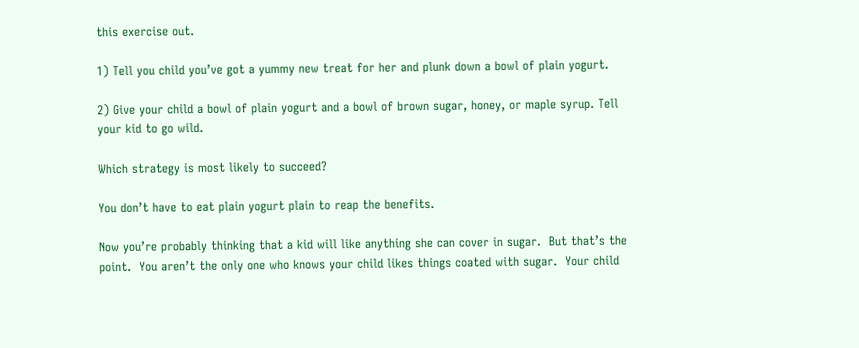this exercise out.

1) Tell you child you’ve got a yummy new treat for her and plunk down a bowl of plain yogurt.

2) Give your child a bowl of plain yogurt and a bowl of brown sugar, honey, or maple syrup. Tell your kid to go wild.

Which strategy is most likely to succeed?

You don’t have to eat plain yogurt plain to reap the benefits.

Now you’re probably thinking that a kid will like anything she can cover in sugar.  But that’s the point.  You aren’t the only one who knows your child likes things coated with sugar.  Your child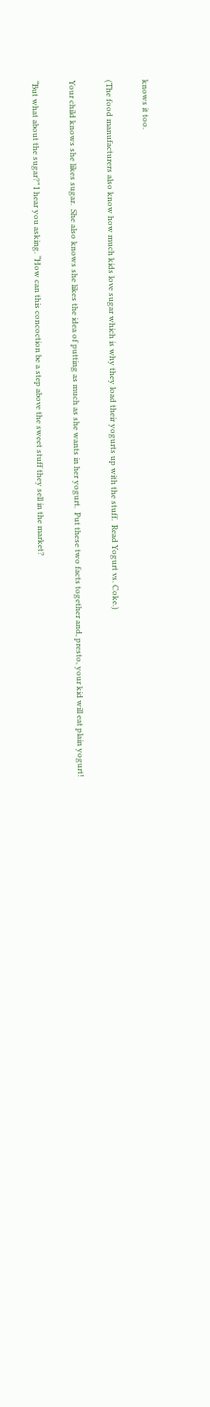knows it too.

(The food manufacturers also know how much kids love sugar which is why they load their yogurts up with the stuff.  Read Yogurt vs. Coke.)

Your child knows she likes sugar.  She also knows she likes the idea of putting as much as she wants in her yogurt.  Put these two facts together and, presto, your kid will eat plain yogurt!

“But what about the sugar?” I hear you asking. “How can this concoction be a step above the sweet stuff they sell in the market?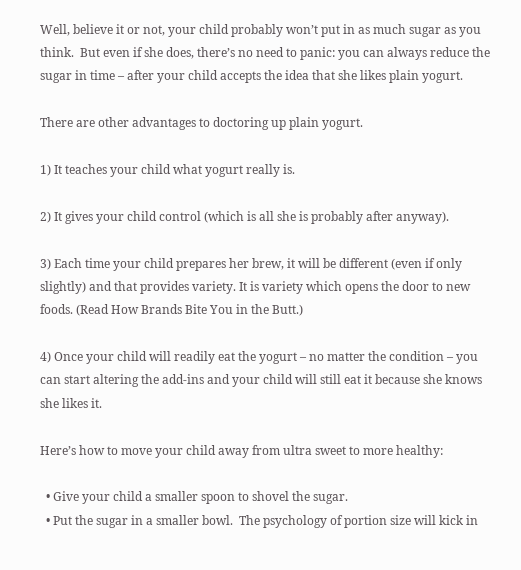Well, believe it or not, your child probably won’t put in as much sugar as you think.  But even if she does, there’s no need to panic: you can always reduce the sugar in time – after your child accepts the idea that she likes plain yogurt.

There are other advantages to doctoring up plain yogurt.

1) It teaches your child what yogurt really is.

2) It gives your child control (which is all she is probably after anyway).

3) Each time your child prepares her brew, it will be different (even if only slightly) and that provides variety. It is variety which opens the door to new foods. (Read How Brands Bite You in the Butt.)

4) Once your child will readily eat the yogurt – no matter the condition – you can start altering the add-ins and your child will still eat it because she knows she likes it.

Here’s how to move your child away from ultra sweet to more healthy:

  • Give your child a smaller spoon to shovel the sugar.
  • Put the sugar in a smaller bowl.  The psychology of portion size will kick in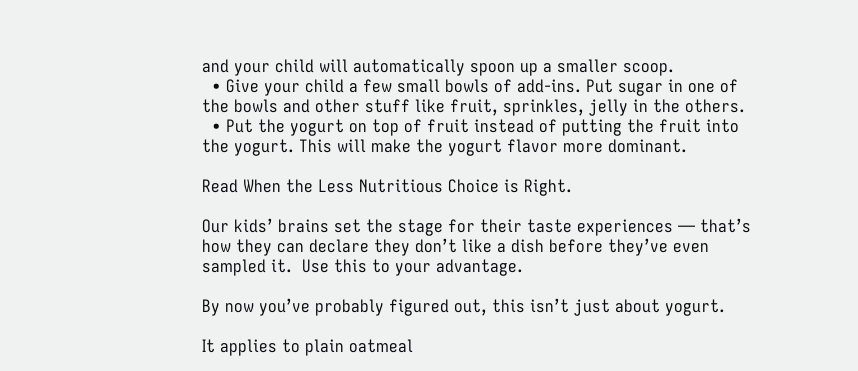and your child will automatically spoon up a smaller scoop.
  • Give your child a few small bowls of add-ins. Put sugar in one of the bowls and other stuff like fruit, sprinkles, jelly in the others.
  • Put the yogurt on top of fruit instead of putting the fruit into the yogurt. This will make the yogurt flavor more dominant.

Read When the Less Nutritious Choice is Right.

Our kids’ brains set the stage for their taste experiences — that’s how they can declare they don’t like a dish before they’ve even sampled it.  Use this to your advantage.

By now you’ve probably figured out, this isn’t just about yogurt.

It applies to plain oatmeal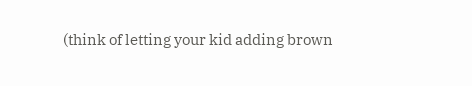(think of letting your kid adding brown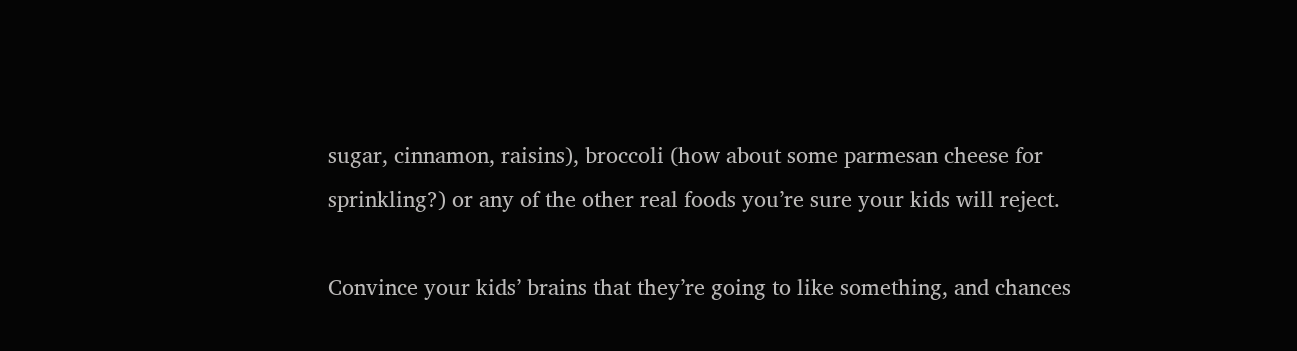sugar, cinnamon, raisins), broccoli (how about some parmesan cheese for sprinkling?) or any of the other real foods you’re sure your kids will reject.

Convince your kids’ brains that they’re going to like something, and chances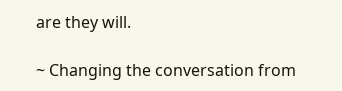are they will.

~ Changing the conversation from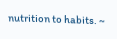nutrition to habits. ~